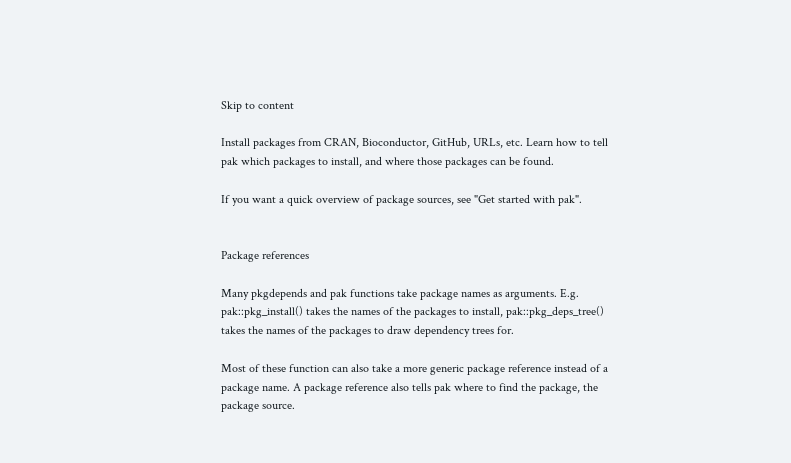Skip to content

Install packages from CRAN, Bioconductor, GitHub, URLs, etc. Learn how to tell pak which packages to install, and where those packages can be found.

If you want a quick overview of package sources, see "Get started with pak".


Package references

Many pkgdepends and pak functions take package names as arguments. E.g. pak::pkg_install() takes the names of the packages to install, pak::pkg_deps_tree() takes the names of the packages to draw dependency trees for.

Most of these function can also take a more generic package reference instead of a package name. A package reference also tells pak where to find the package, the package source.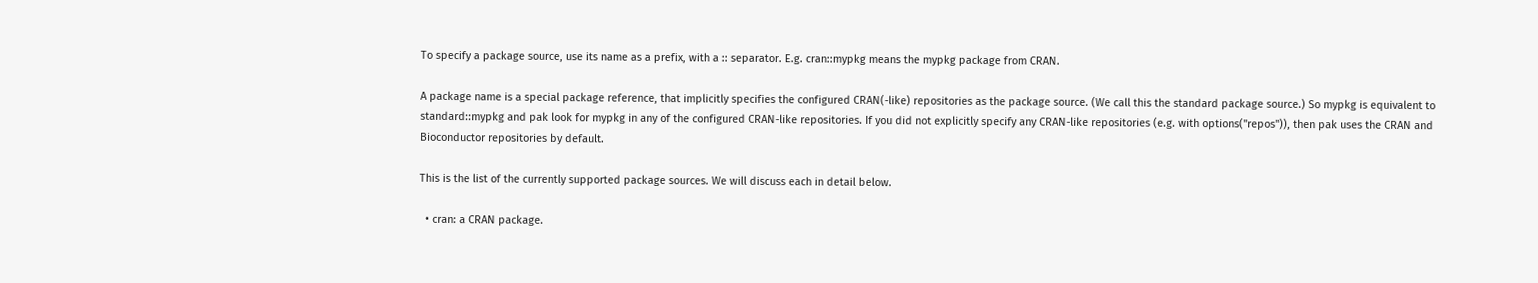To specify a package source, use its name as a prefix, with a :: separator. E.g. cran::mypkg means the mypkg package from CRAN.

A package name is a special package reference, that implicitly specifies the configured CRAN(-like) repositories as the package source. (We call this the standard package source.) So mypkg is equivalent to standard::mypkg and pak look for mypkg in any of the configured CRAN-like repositories. If you did not explicitly specify any CRAN-like repositories (e.g. with options("repos")), then pak uses the CRAN and Bioconductor repositories by default.

This is the list of the currently supported package sources. We will discuss each in detail below.

  • cran: a CRAN package.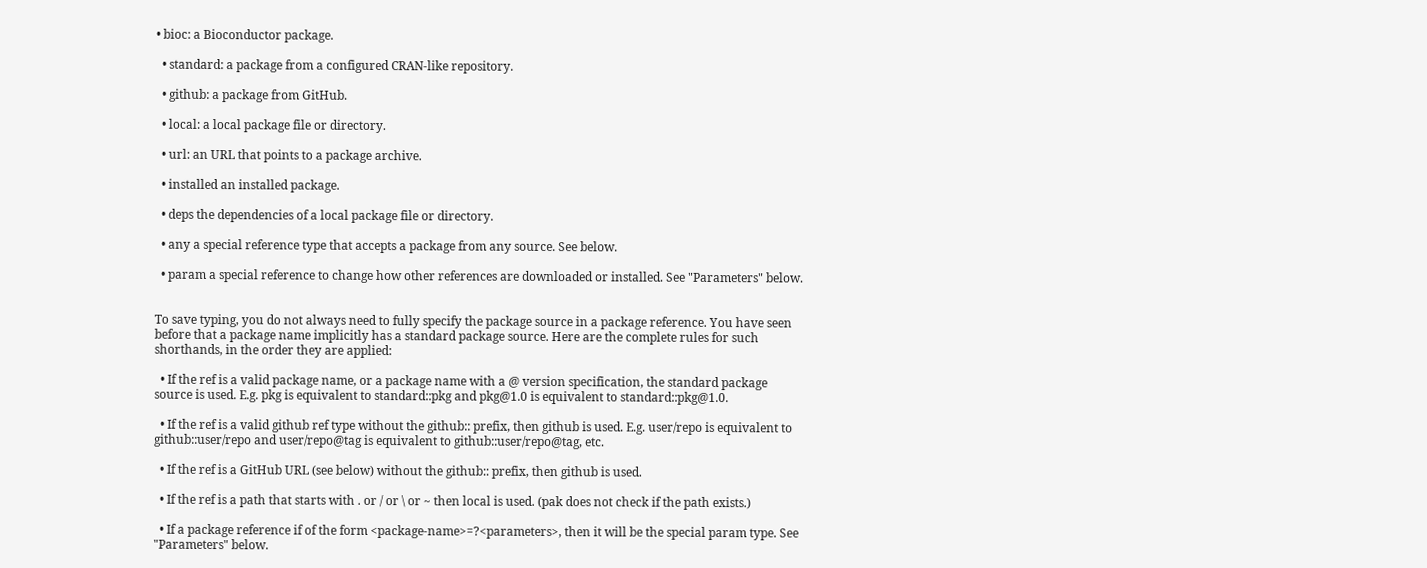• bioc: a Bioconductor package.

  • standard: a package from a configured CRAN-like repository.

  • github: a package from GitHub.

  • local: a local package file or directory.

  • url: an URL that points to a package archive.

  • installed an installed package.

  • deps the dependencies of a local package file or directory.

  • any a special reference type that accepts a package from any source. See below.

  • param a special reference to change how other references are downloaded or installed. See "Parameters" below.


To save typing, you do not always need to fully specify the package source in a package reference. You have seen before that a package name implicitly has a standard package source. Here are the complete rules for such shorthands, in the order they are applied:

  • If the ref is a valid package name, or a package name with a @ version specification, the standard package source is used. E.g. pkg is equivalent to standard::pkg and pkg@1.0 is equivalent to standard::pkg@1.0.

  • If the ref is a valid github ref type without the github:: prefix, then github is used. E.g. user/repo is equivalent to github::user/repo and user/repo@tag is equivalent to github::user/repo@tag, etc.

  • If the ref is a GitHub URL (see below) without the github:: prefix, then github is used.

  • If the ref is a path that starts with . or / or \ or ~ then local is used. (pak does not check if the path exists.)

  • If a package reference if of the form <package-name>=?<parameters>, then it will be the special param type. See "Parameters" below.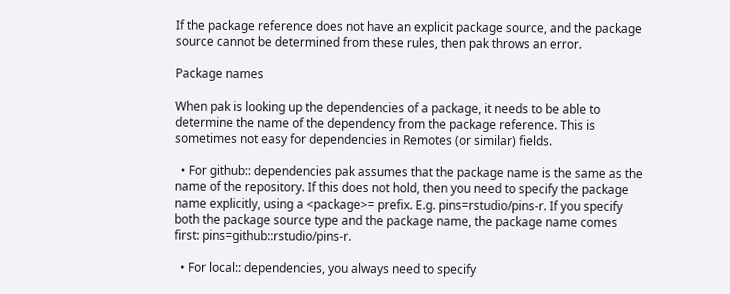If the package reference does not have an explicit package source, and the package source cannot be determined from these rules, then pak throws an error.

Package names

When pak is looking up the dependencies of a package, it needs to be able to determine the name of the dependency from the package reference. This is sometimes not easy for dependencies in Remotes (or similar) fields.

  • For github:: dependencies pak assumes that the package name is the same as the name of the repository. If this does not hold, then you need to specify the package name explicitly, using a <package>= prefix. E.g. pins=rstudio/pins-r. If you specify both the package source type and the package name, the package name comes first: pins=github::rstudio/pins-r.

  • For local:: dependencies, you always need to specify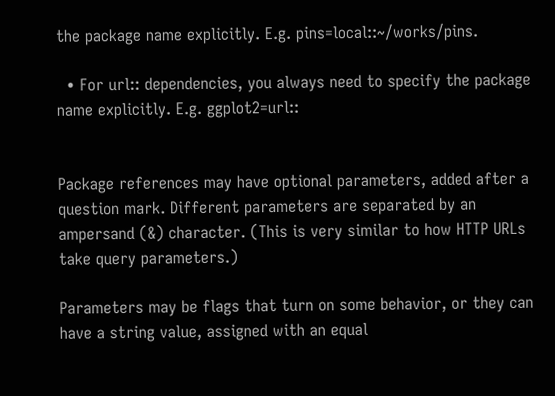the package name explicitly. E.g. pins=local::~/works/pins.

  • For url:: dependencies, you always need to specify the package name explicitly. E.g. ggplot2=url::


Package references may have optional parameters, added after a question mark. Different parameters are separated by an ampersand (&) character. (This is very similar to how HTTP URLs take query parameters.)

Parameters may be flags that turn on some behavior, or they can have a string value, assigned with an equal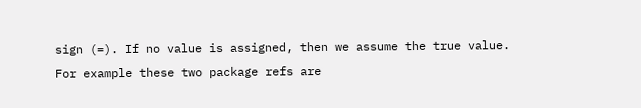sign (=). If no value is assigned, then we assume the true value. For example these two package refs are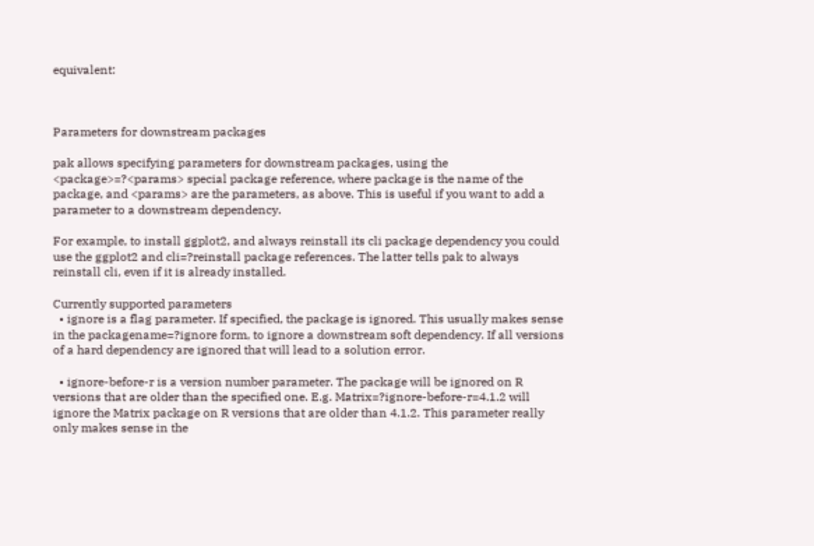equivalent:



Parameters for downstream packages

pak allows specifying parameters for downstream packages, using the <package>=?<params> special package reference, where package is the name of the package, and <params> are the parameters, as above. This is useful if you want to add a parameter to a downstream dependency.

For example, to install ggplot2, and always reinstall its cli package dependency you could use the ggplot2 and cli=?reinstall package references. The latter tells pak to always reinstall cli, even if it is already installed.

Currently supported parameters
  • ignore is a flag parameter. If specified, the package is ignored. This usually makes sense in the packagename=?ignore form, to ignore a downstream soft dependency. If all versions of a hard dependency are ignored that will lead to a solution error.

  • ignore-before-r is a version number parameter. The package will be ignored on R versions that are older than the specified one. E.g. Matrix=?ignore-before-r=4.1.2 will ignore the Matrix package on R versions that are older than 4.1.2. This parameter really only makes sense in the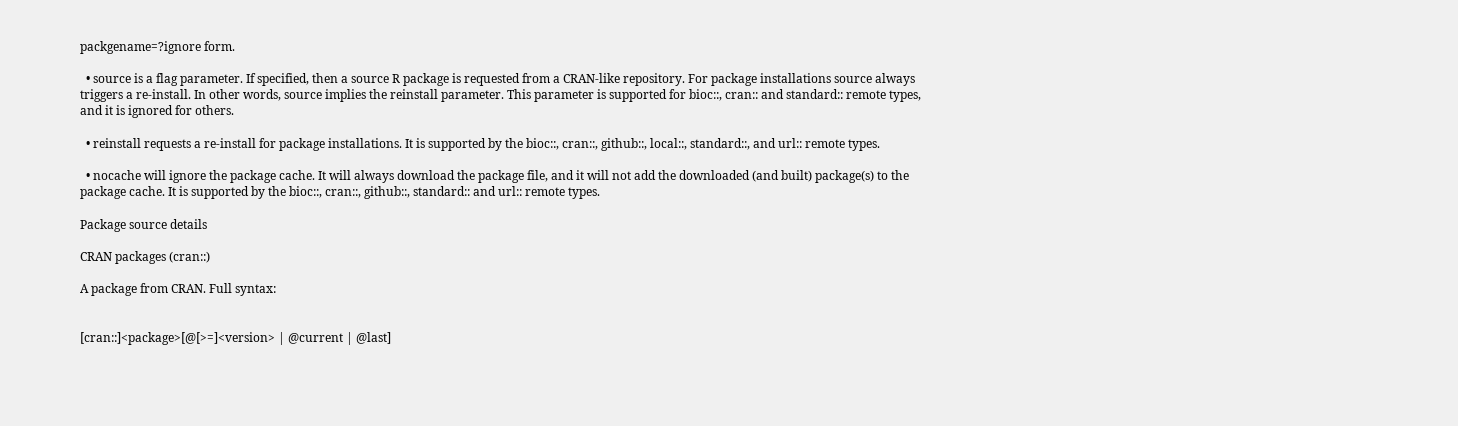packgename=?ignore form.

  • source is a flag parameter. If specified, then a source R package is requested from a CRAN-like repository. For package installations source always triggers a re-install. In other words, source implies the reinstall parameter. This parameter is supported for bioc::, cran:: and standard:: remote types, and it is ignored for others.

  • reinstall requests a re-install for package installations. It is supported by the bioc::, cran::, github::, local::, standard::, and url:: remote types.

  • nocache will ignore the package cache. It will always download the package file, and it will not add the downloaded (and built) package(s) to the package cache. It is supported by the bioc::, cran::, github::, standard:: and url:: remote types.

Package source details

CRAN packages (cran::)

A package from CRAN. Full syntax:


[cran::]<package>[@[>=]<version> | @current | @last]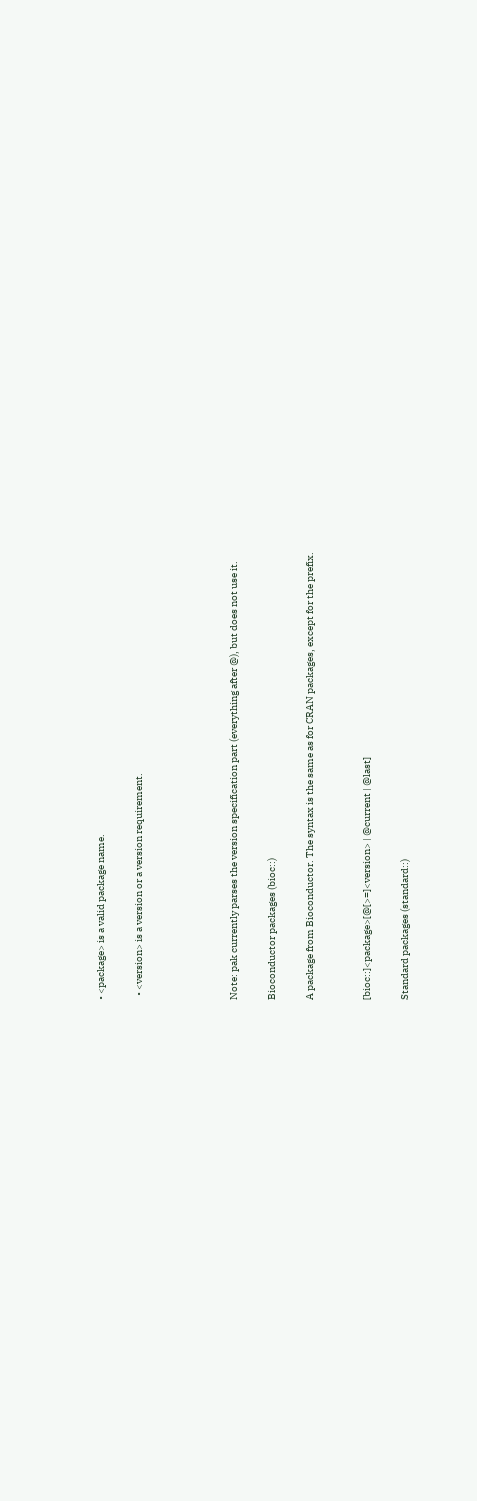• <package> is a valid package name.

  • <version> is a version or a version requirement.




Note: pak currently parses the version specification part (everything after @), but does not use it.

Bioconductor packages (bioc::)

A package from Bioconductor. The syntax is the same as for CRAN packages, except for the prefix.


[bioc::]<package>[@[>=]<version> | @current | @last]

Standard packages (standard::)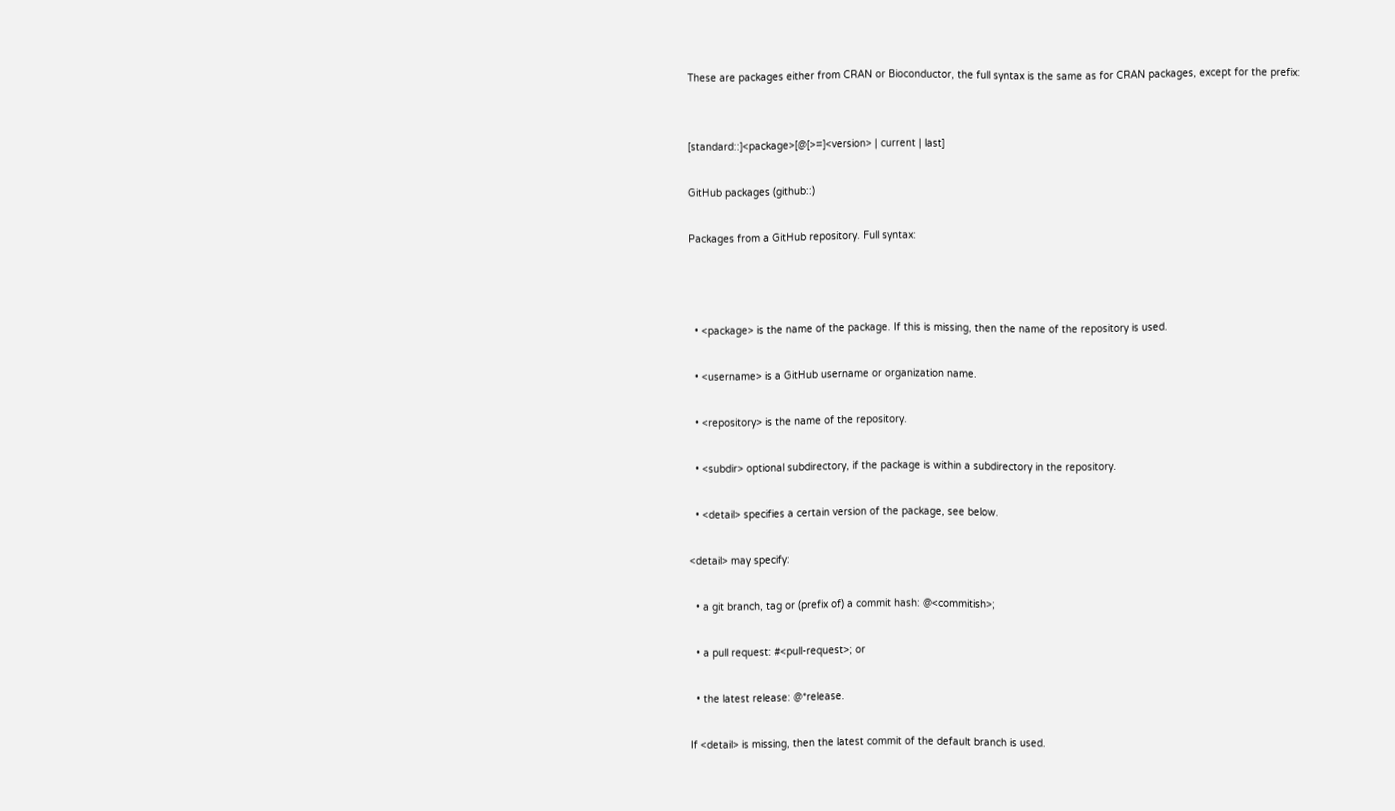These are packages either from CRAN or Bioconductor, the full syntax is the same as for CRAN packages, except for the prefix:


[standard::]<package>[@[>=]<version> | current | last]

GitHub packages (github::)

Packages from a GitHub repository. Full syntax:



  • <package> is the name of the package. If this is missing, then the name of the repository is used.

  • <username> is a GitHub username or organization name.

  • <repository> is the name of the repository.

  • <subdir> optional subdirectory, if the package is within a subdirectory in the repository.

  • <detail> specifies a certain version of the package, see below.

<detail> may specify:

  • a git branch, tag or (prefix of) a commit hash: @<commitish>;

  • a pull request: #<pull-request>; or

  • the latest release: @*release.

If <detail> is missing, then the latest commit of the default branch is used.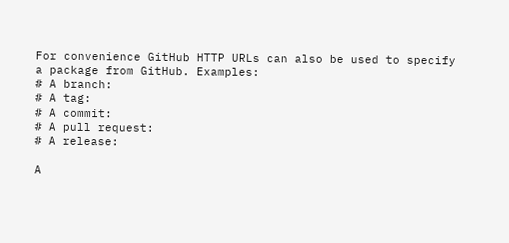For convenience GitHub HTTP URLs can also be used to specify a package from GitHub. Examples:
# A branch:
# A tag:
# A commit:
# A pull request:
# A release:

A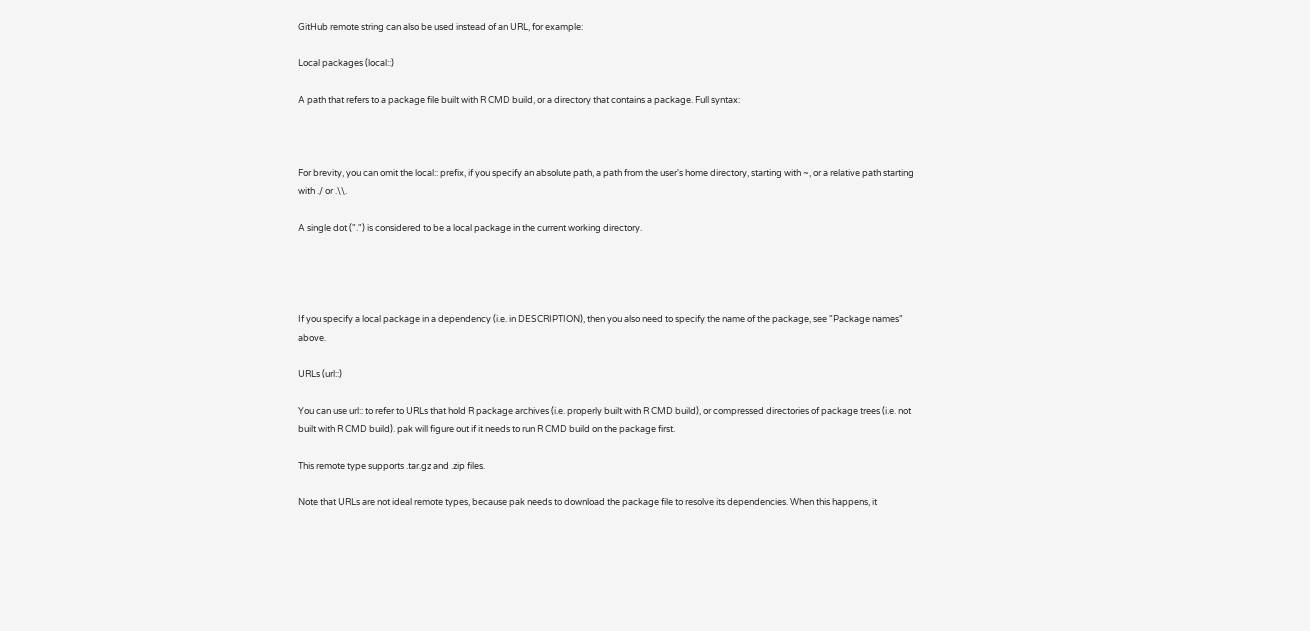GitHub remote string can also be used instead of an URL, for example:

Local packages (local::)

A path that refers to a package file built with R CMD build, or a directory that contains a package. Full syntax:



For brevity, you can omit the local:: prefix, if you specify an absolute path, a path from the user's home directory, starting with ~, or a relative path starting with ./ or .\\.

A single dot (".") is considered to be a local package in the current working directory.




If you specify a local package in a dependency (i.e. in DESCRIPTION), then you also need to specify the name of the package, see "Package names" above.

URLs (url::)

You can use url:: to refer to URLs that hold R package archives (i.e. properly built with R CMD build), or compressed directories of package trees (i.e. not built with R CMD build). pak will figure out if it needs to run R CMD build on the package first.

This remote type supports .tar.gz and .zip files.

Note that URLs are not ideal remote types, because pak needs to download the package file to resolve its dependencies. When this happens, it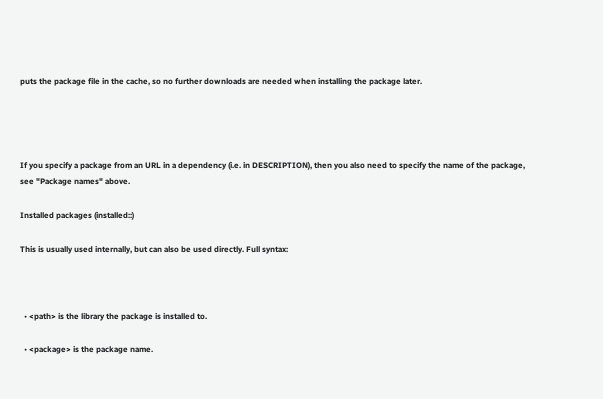puts the package file in the cache, so no further downloads are needed when installing the package later.




If you specify a package from an URL in a dependency (i.e. in DESCRIPTION), then you also need to specify the name of the package, see "Package names" above.

Installed packages (installed::)

This is usually used internally, but can also be used directly. Full syntax:



  • <path> is the library the package is installed to.

  • <package> is the package name.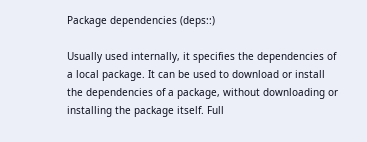Package dependencies (deps::)

Usually used internally, it specifies the dependencies of a local package. It can be used to download or install the dependencies of a package, without downloading or installing the package itself. Full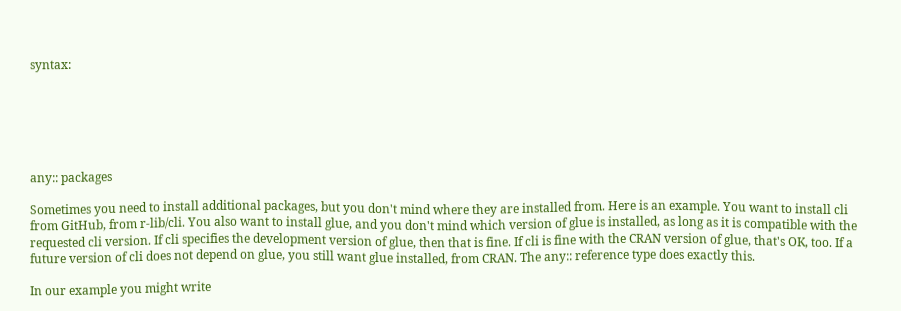syntax:






any:: packages

Sometimes you need to install additional packages, but you don't mind where they are installed from. Here is an example. You want to install cli from GitHub, from r-lib/cli. You also want to install glue, and you don't mind which version of glue is installed, as long as it is compatible with the requested cli version. If cli specifies the development version of glue, then that is fine. If cli is fine with the CRAN version of glue, that's OK, too. If a future version of cli does not depend on glue, you still want glue installed, from CRAN. The any:: reference type does exactly this.

In our example you might write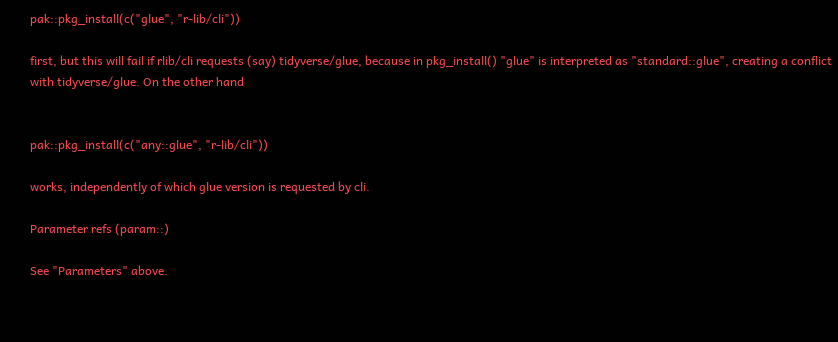pak::pkg_install(c("glue", "r-lib/cli"))

first, but this will fail if rlib/cli requests (say) tidyverse/glue, because in pkg_install() "glue" is interpreted as "standard::glue", creating a conflict with tidyverse/glue. On the other hand


pak::pkg_install(c("any::glue", "r-lib/cli"))

works, independently of which glue version is requested by cli.

Parameter refs (param::)

See "Parameters" above.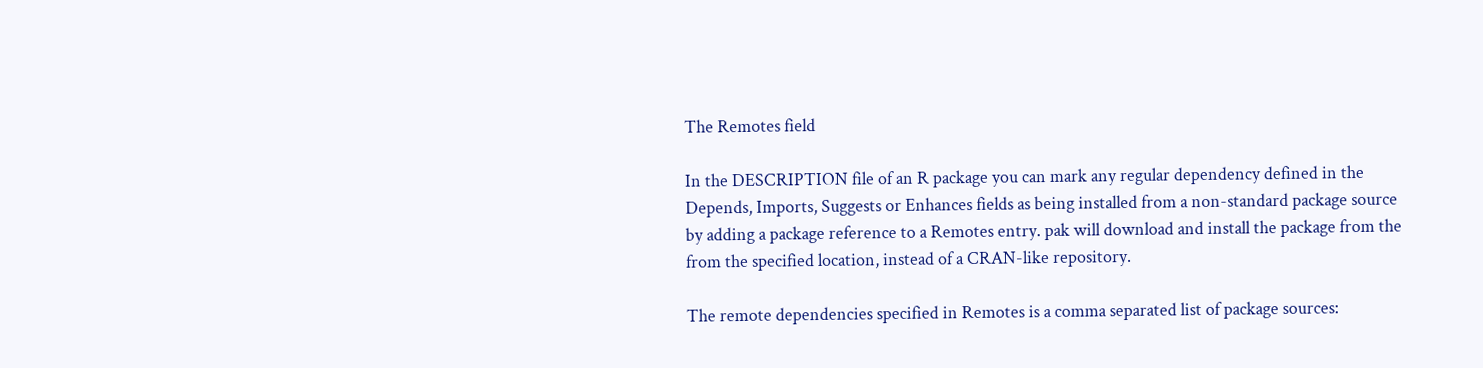The Remotes field

In the DESCRIPTION file of an R package you can mark any regular dependency defined in the Depends, Imports, Suggests or Enhances fields as being installed from a non-standard package source by adding a package reference to a Remotes entry. pak will download and install the package from the from the specified location, instead of a CRAN-like repository.

The remote dependencies specified in Remotes is a comma separated list of package sources: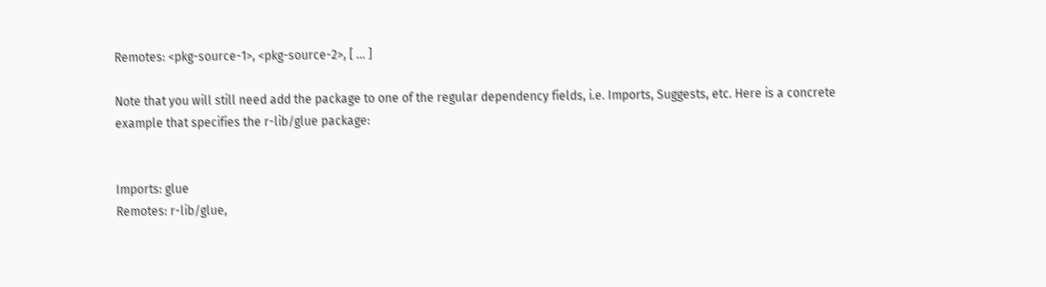Remotes: <pkg-source-1>, <pkg-source-2>, [ ... ]

Note that you will still need add the package to one of the regular dependency fields, i.e. Imports, Suggests, etc. Here is a concrete example that specifies the r-lib/glue package:


Imports: glue
Remotes: r-lib/glue,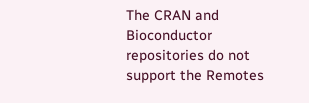The CRAN and Bioconductor repositories do not support the Remotes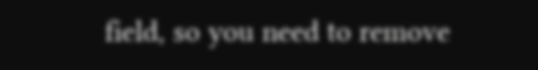field, so you need to remove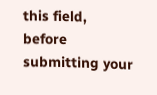this field, before submitting your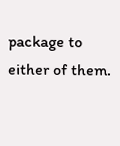package to either of them.